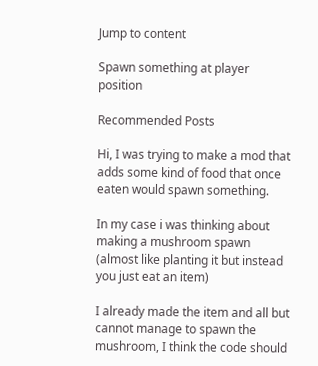Jump to content

Spawn something at player position

Recommended Posts

Hi, I was trying to make a mod that adds some kind of food that once eaten would spawn something.

In my case i was thinking about making a mushroom spawn (almost like planting it but instead you just eat an item)

I already made the item and all but cannot manage to spawn the mushroom, I think the code should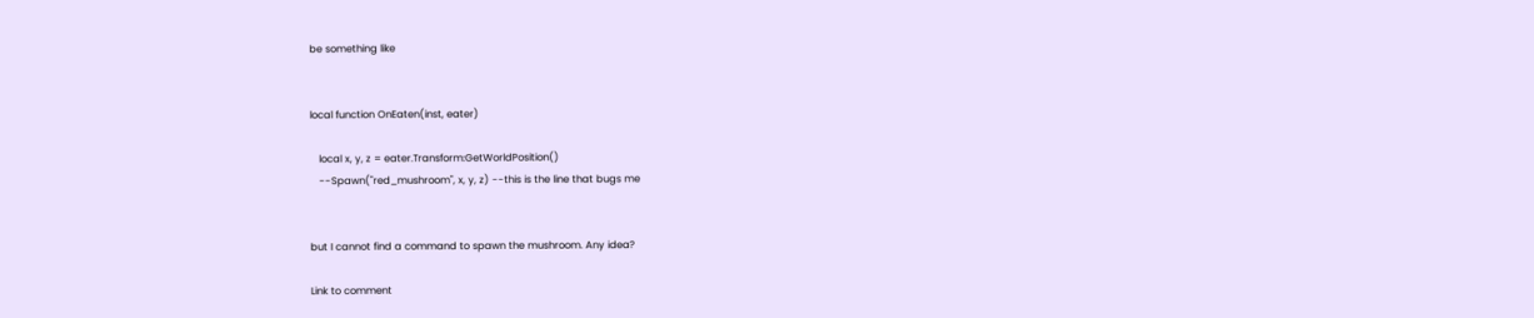be something like


local function OnEaten(inst, eater)

   local x, y, z = eater.Transform:GetWorldPosition()
   --Spawn("red_mushroom", x, y, z) --this is the line that bugs me


but I cannot find a command to spawn the mushroom. Any idea?

Link to comment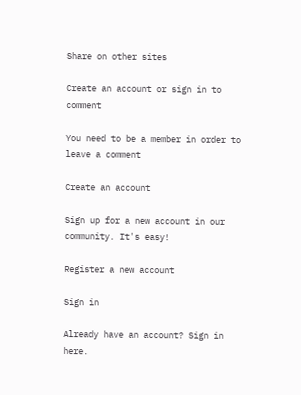Share on other sites

Create an account or sign in to comment

You need to be a member in order to leave a comment

Create an account

Sign up for a new account in our community. It's easy!

Register a new account

Sign in

Already have an account? Sign in here.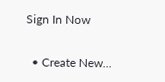Sign In Now

  • Create New...